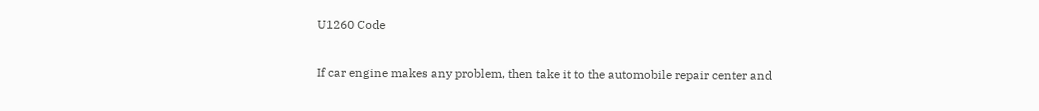U1260 Code

If car engine makes any problem, then take it to the automobile repair center and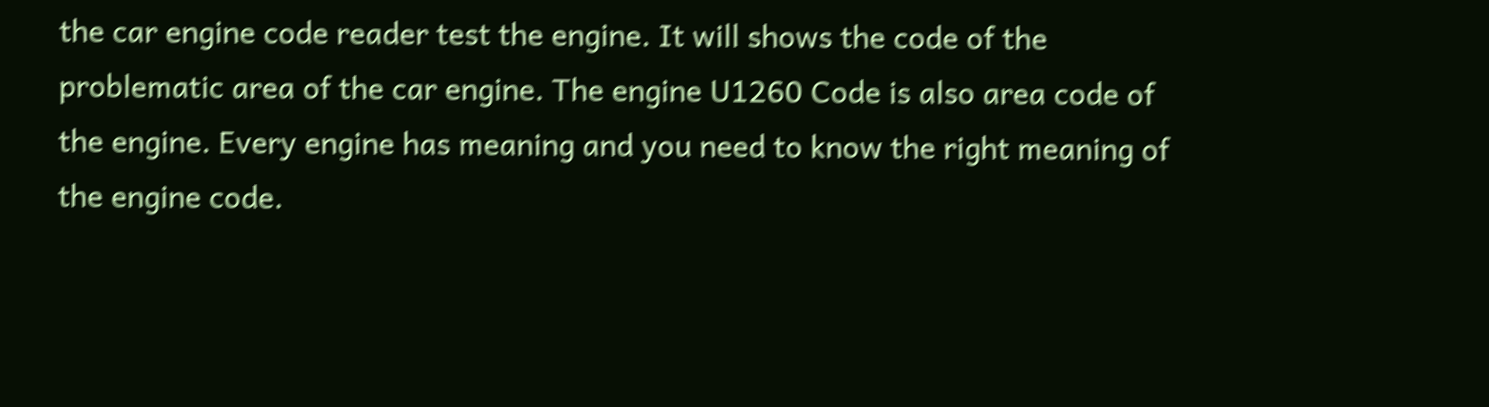the car engine code reader test the engine. It will shows the code of the problematic area of the car engine. The engine U1260 Code is also area code of the engine. Every engine has meaning and you need to know the right meaning of the engine code.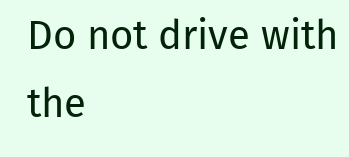Do not drive with the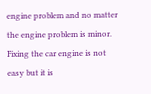engine problem and no matter the engine problem is minor. Fixing the car engine is not easy but it is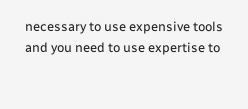necessary to use expensive tools and you need to use expertise to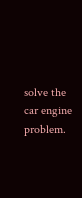solve the car engine problem.